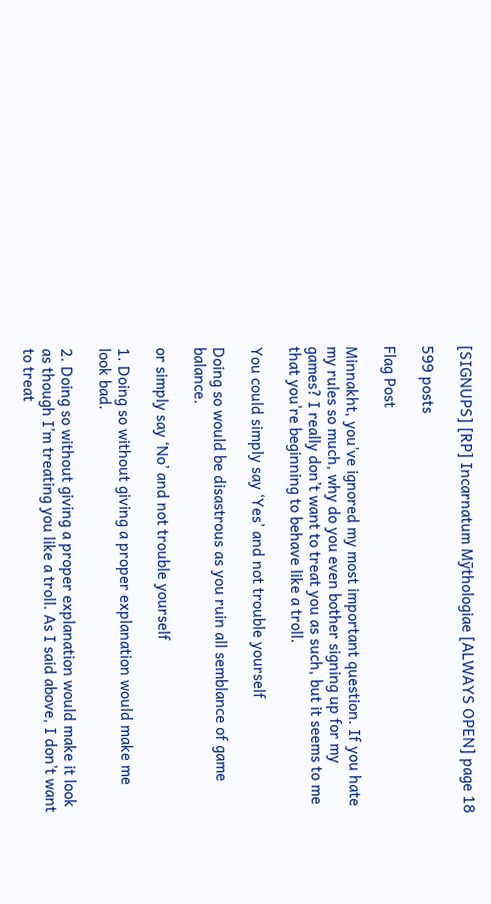[SIGNUPS] [RP] Incarnatum Mȳthologiae [ALWAYS OPEN] page 18

599 posts

Flag Post

Minnakht, you’ve ignored my most important question. If you hate my rules so much, why do you even bother signing up for my games? I really don’t want to treat you as such, but it seems to me that you’re beginning to behave like a troll.

You could simply say ‘Yes’ and not trouble yourself

Doing so would be disastrous as you ruin all semblance of game balance.

or simply say ‘No’ and not trouble yourself

1. Doing so without giving a proper explanation would make me look bad.

2. Doing so without giving a proper explanation would make it look as though I’m treating you like a troll. As I said above, I don’t want to treat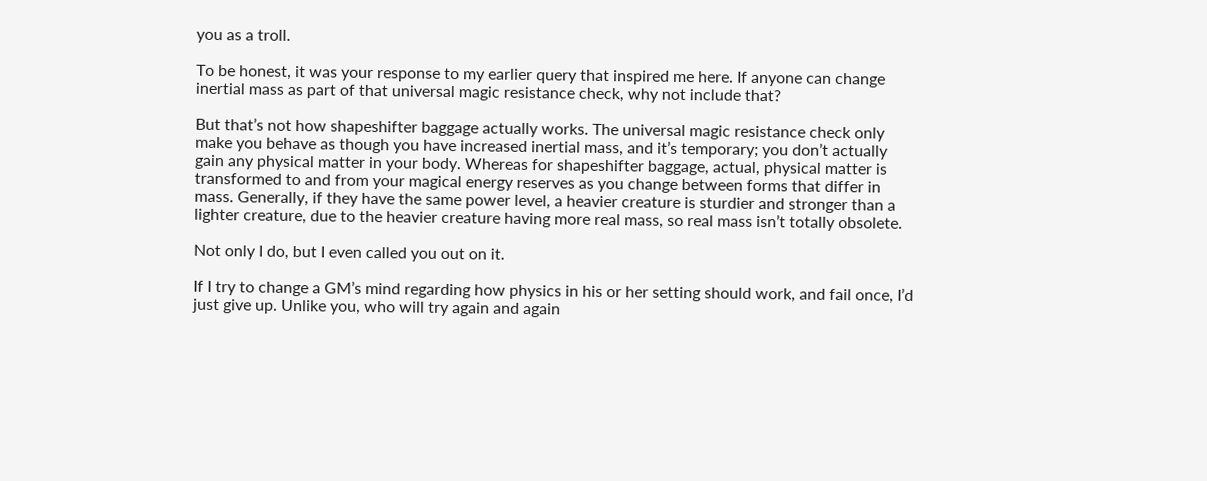you as a troll.

To be honest, it was your response to my earlier query that inspired me here. If anyone can change inertial mass as part of that universal magic resistance check, why not include that?

But that’s not how shapeshifter baggage actually works. The universal magic resistance check only make you behave as though you have increased inertial mass, and it’s temporary; you don’t actually gain any physical matter in your body. Whereas for shapeshifter baggage, actual, physical matter is transformed to and from your magical energy reserves as you change between forms that differ in mass. Generally, if they have the same power level, a heavier creature is sturdier and stronger than a lighter creature, due to the heavier creature having more real mass, so real mass isn’t totally obsolete.

Not only I do, but I even called you out on it.

If I try to change a GM’s mind regarding how physics in his or her setting should work, and fail once, I’d just give up. Unlike you, who will try again and again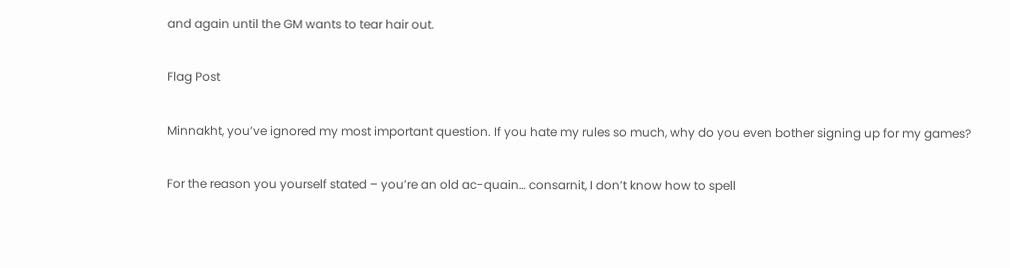and again until the GM wants to tear hair out.

Flag Post

Minnakht, you’ve ignored my most important question. If you hate my rules so much, why do you even bother signing up for my games?

For the reason you yourself stated – you’re an old ac-quain… consarnit, I don’t know how to spell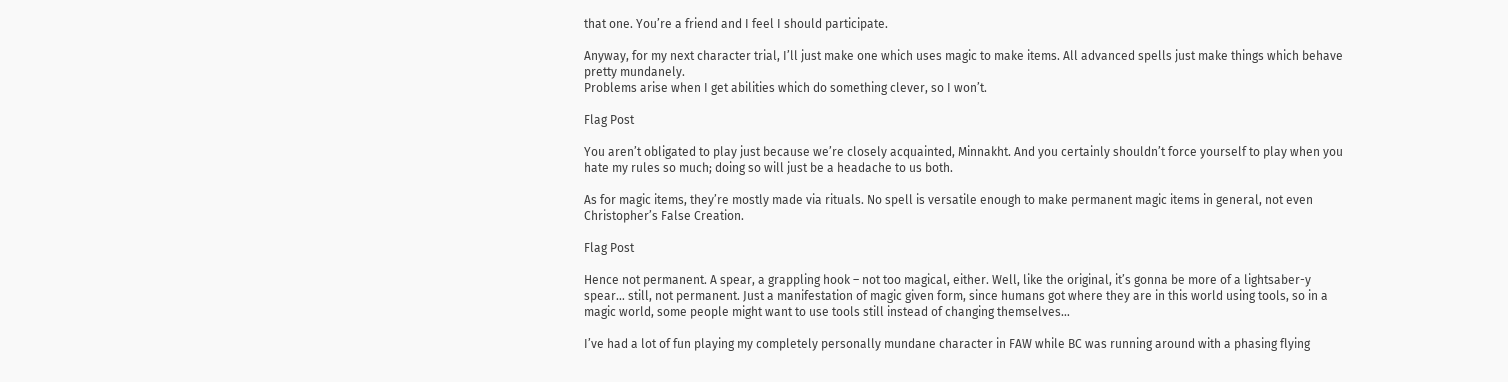that one. You’re a friend and I feel I should participate.

Anyway, for my next character trial, I’ll just make one which uses magic to make items. All advanced spells just make things which behave pretty mundanely.
Problems arise when I get abilities which do something clever, so I won’t.

Flag Post

You aren’t obligated to play just because we’re closely acquainted, Minnakht. And you certainly shouldn’t force yourself to play when you hate my rules so much; doing so will just be a headache to us both.

As for magic items, they’re mostly made via rituals. No spell is versatile enough to make permanent magic items in general, not even Christopher’s False Creation.

Flag Post

Hence not permanent. A spear, a grappling hook – not too magical, either. Well, like the original, it’s gonna be more of a lightsaber-y spear… still, not permanent. Just a manifestation of magic given form, since humans got where they are in this world using tools, so in a magic world, some people might want to use tools still instead of changing themselves…

I’ve had a lot of fun playing my completely personally mundane character in FAW while BC was running around with a phasing flying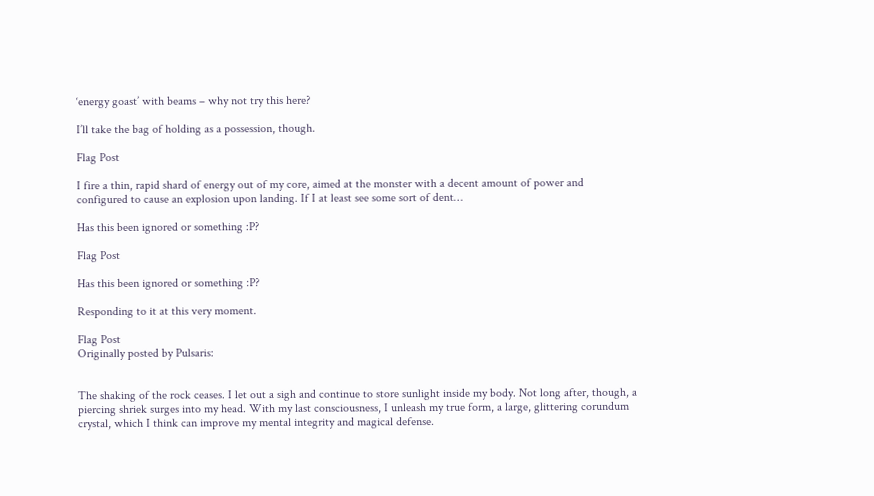‘energy goast’ with beams – why not try this here?

I’ll take the bag of holding as a possession, though.

Flag Post

I fire a thin, rapid shard of energy out of my core, aimed at the monster with a decent amount of power and configured to cause an explosion upon landing. If I at least see some sort of dent…

Has this been ignored or something :P?

Flag Post

Has this been ignored or something :P?

Responding to it at this very moment.

Flag Post
Originally posted by Pulsaris:


The shaking of the rock ceases. I let out a sigh and continue to store sunlight inside my body. Not long after, though, a piercing shriek surges into my head. With my last consciousness, I unleash my true form, a large, glittering corundum crystal, which I think can improve my mental integrity and magical defense.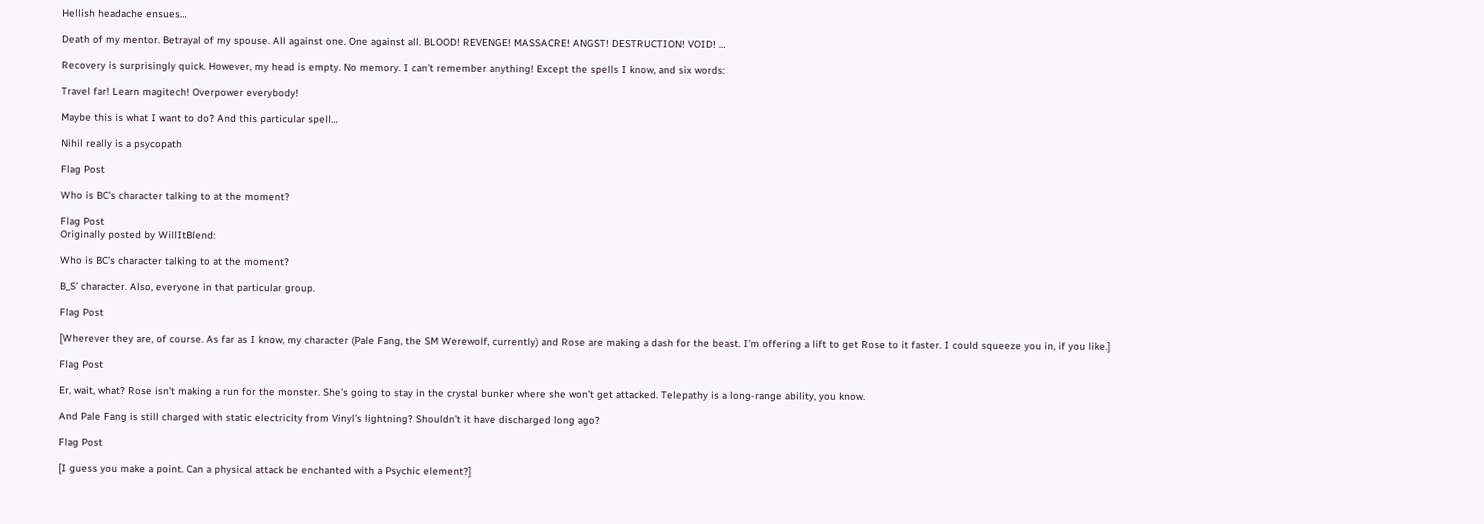Hellish headache ensues…

Death of my mentor. Betrayal of my spouse. All against one. One against all. BLOOD! REVENGE! MASSACRE! ANGST! DESTRUCTION! VOID! …

Recovery is surprisingly quick. However, my head is empty. No memory. I can’t remember anything! Except the spells I know, and six words:

Travel far! Learn magitech! Overpower everybody!

Maybe this is what I want to do? And this particular spell…

Nihil really is a psycopath

Flag Post

Who is BC’s character talking to at the moment?

Flag Post
Originally posted by WillItBlend:

Who is BC’s character talking to at the moment?

B_S’ character. Also, everyone in that particular group.

Flag Post

[Wherever they are, of course. As far as I know, my character (Pale Fang, the SM Werewolf, currently) and Rose are making a dash for the beast. I’m offering a lift to get Rose to it faster. I could squeeze you in, if you like.]

Flag Post

Er, wait, what? Rose isn’t making a run for the monster. She’s going to stay in the crystal bunker where she won’t get attacked. Telepathy is a long-range ability, you know.

And Pale Fang is still charged with static electricity from Vinyl’s lightning? Shouldn’t it have discharged long ago?

Flag Post

[I guess you make a point. Can a physical attack be enchanted with a Psychic element?]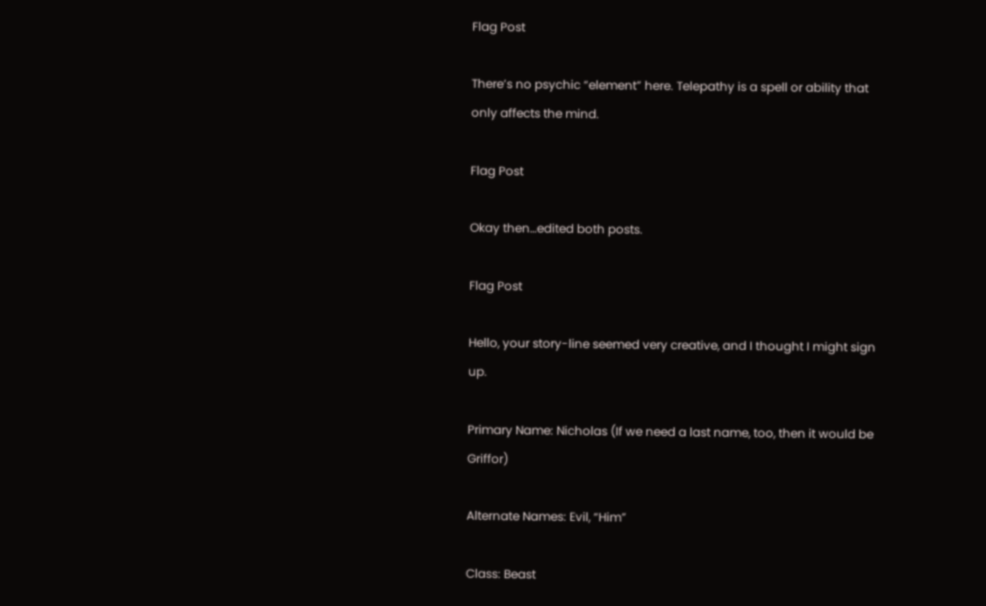Flag Post

There’s no psychic “element” here. Telepathy is a spell or ability that only affects the mind.

Flag Post

Okay then…edited both posts.

Flag Post

Hello, your story-line seemed very creative, and I thought I might sign up.

Primary Name: Nicholas (If we need a last name, too, then it would be Griffor)

Alternate Names: Evil, “Him”

Class: Beast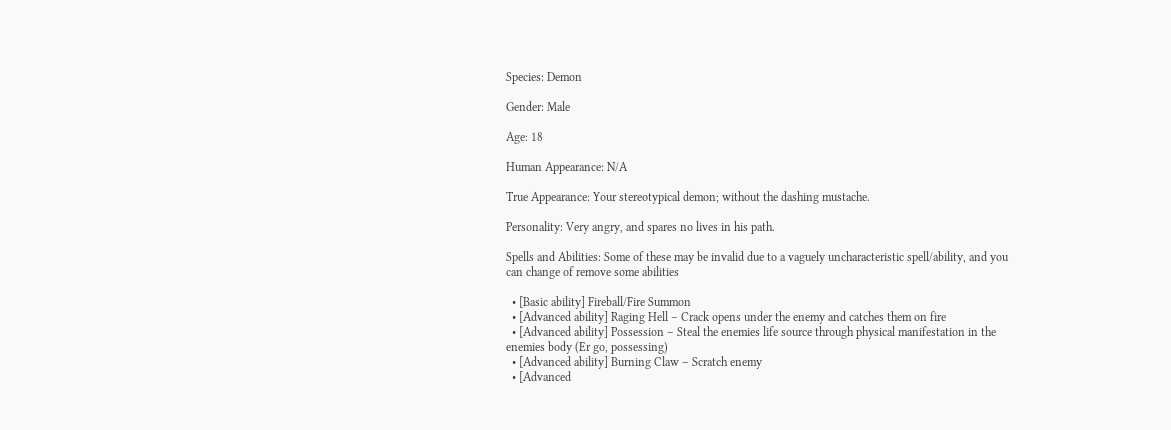Species: Demon

Gender: Male

Age: 18

Human Appearance: N/A

True Appearance: Your stereotypical demon; without the dashing mustache.

Personality: Very angry, and spares no lives in his path.

Spells and Abilities: Some of these may be invalid due to a vaguely uncharacteristic spell/ability, and you can change of remove some abilities

  • [Basic ability] Fireball/Fire Summon
  • [Advanced ability] Raging Hell – Crack opens under the enemy and catches them on fire
  • [Advanced ability] Possession – Steal the enemies life source through physical manifestation in the enemies body (Er go, possessing)
  • [Advanced ability] Burning Claw – Scratch enemy
  • [Advanced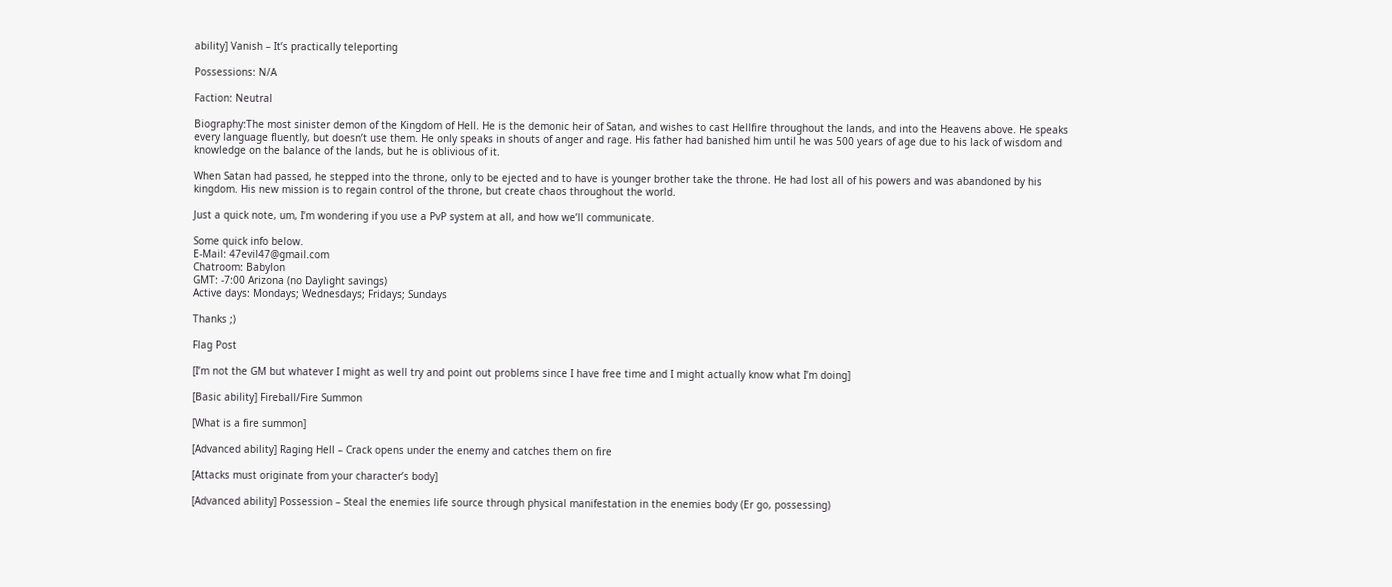ability] Vanish – It’s practically teleporting

Possessions: N/A

Faction: Neutral

Biography:The most sinister demon of the Kingdom of Hell. He is the demonic heir of Satan, and wishes to cast Hellfire throughout the lands, and into the Heavens above. He speaks every language fluently, but doesn’t use them. He only speaks in shouts of anger and rage. His father had banished him until he was 500 years of age due to his lack of wisdom and knowledge on the balance of the lands, but he is oblivious of it.

When Satan had passed, he stepped into the throne, only to be ejected and to have is younger brother take the throne. He had lost all of his powers and was abandoned by his kingdom. His new mission is to regain control of the throne, but create chaos throughout the world.

Just a quick note, um, I’m wondering if you use a PvP system at all, and how we’ll communicate.

Some quick info below.
E-Mail: 47evil47@gmail.com
Chatroom: Babylon
GMT: -7:00 Arizona (no Daylight savings)
Active days: Mondays; Wednesdays; Fridays; Sundays

Thanks ;)

Flag Post

[I’m not the GM but whatever I might as well try and point out problems since I have free time and I might actually know what I’m doing]

[Basic ability] Fireball/Fire Summon

[What is a fire summon]

[Advanced ability] Raging Hell – Crack opens under the enemy and catches them on fire

[Attacks must originate from your character’s body]

[Advanced ability] Possession – Steal the enemies life source through physical manifestation in the enemies body (Er go, possessing)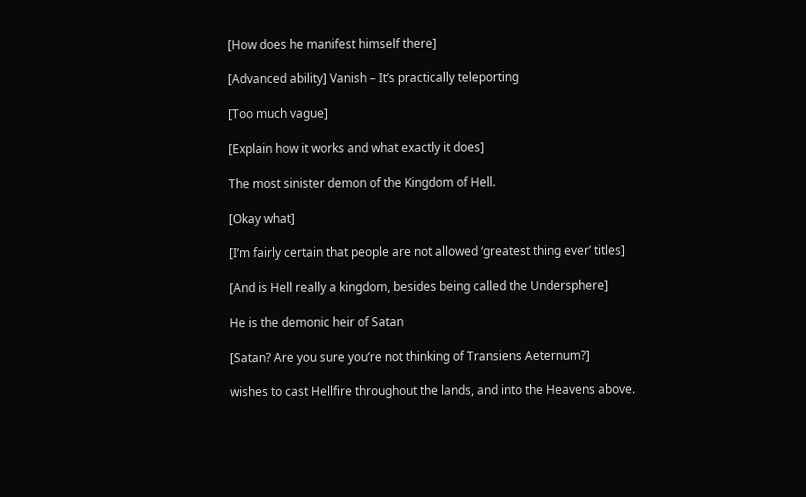[How does he manifest himself there]

[Advanced ability] Vanish – It’s practically teleporting

[Too much vague]

[Explain how it works and what exactly it does]

The most sinister demon of the Kingdom of Hell.

[Okay what]

[I’m fairly certain that people are not allowed ‘greatest thing ever’ titles]

[And is Hell really a kingdom, besides being called the Undersphere]

He is the demonic heir of Satan

[Satan? Are you sure you’re not thinking of Transiens Aeternum?]

wishes to cast Hellfire throughout the lands, and into the Heavens above.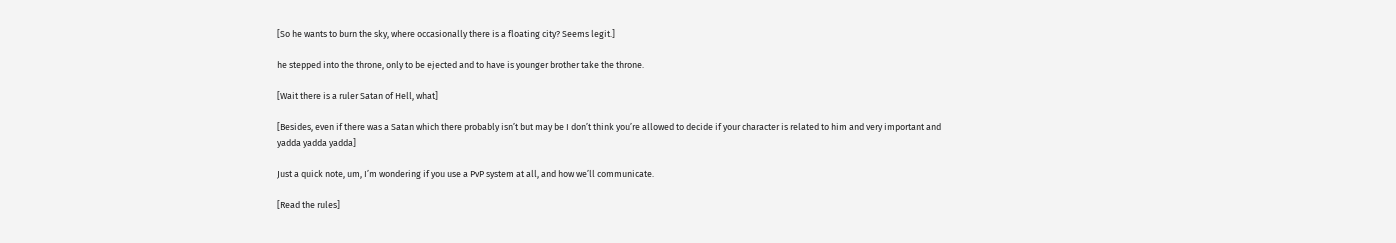[So he wants to burn the sky, where occasionally there is a floating city? Seems legit.]

he stepped into the throne, only to be ejected and to have is younger brother take the throne.

[Wait there is a ruler Satan of Hell, what]

[Besides, even if there was a Satan which there probably isn’t but may be I don’t think you’re allowed to decide if your character is related to him and very important and yadda yadda yadda]

Just a quick note, um, I’m wondering if you use a PvP system at all, and how we’ll communicate.

[Read the rules]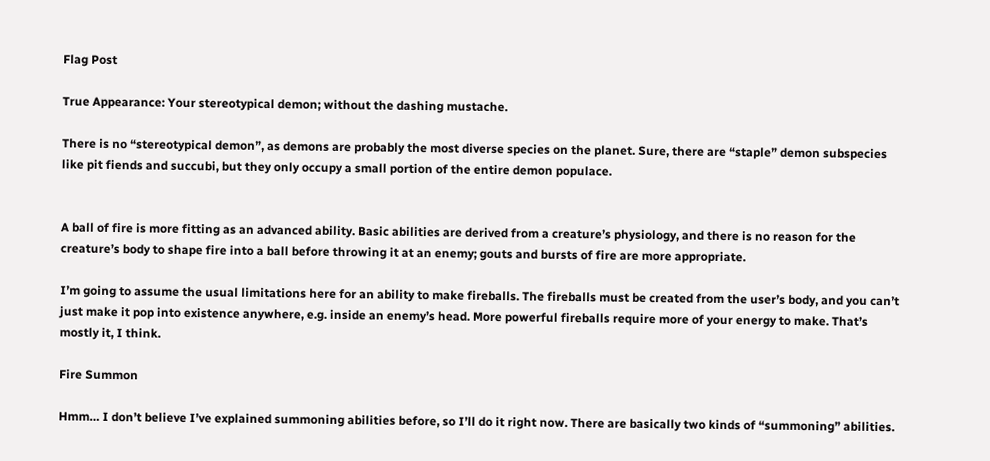Flag Post

True Appearance: Your stereotypical demon; without the dashing mustache.

There is no “stereotypical demon”, as demons are probably the most diverse species on the planet. Sure, there are “staple” demon subspecies like pit fiends and succubi, but they only occupy a small portion of the entire demon populace.


A ball of fire is more fitting as an advanced ability. Basic abilities are derived from a creature’s physiology, and there is no reason for the creature’s body to shape fire into a ball before throwing it at an enemy; gouts and bursts of fire are more appropriate.

I’m going to assume the usual limitations here for an ability to make fireballs. The fireballs must be created from the user’s body, and you can’t just make it pop into existence anywhere, e.g. inside an enemy’s head. More powerful fireballs require more of your energy to make. That’s mostly it, I think.

Fire Summon

Hmm… I don’t believe I’ve explained summoning abilities before, so I’ll do it right now. There are basically two kinds of “summoning” abilities.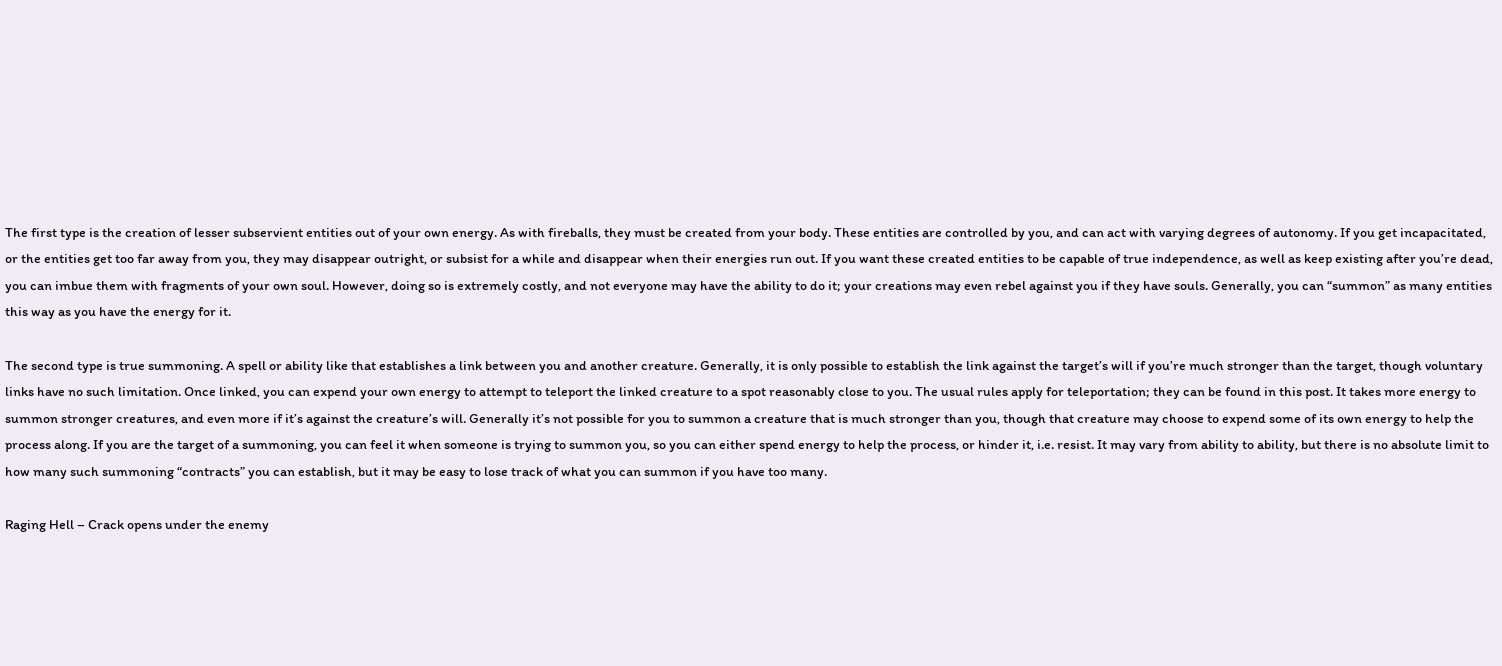The first type is the creation of lesser subservient entities out of your own energy. As with fireballs, they must be created from your body. These entities are controlled by you, and can act with varying degrees of autonomy. If you get incapacitated, or the entities get too far away from you, they may disappear outright, or subsist for a while and disappear when their energies run out. If you want these created entities to be capable of true independence, as well as keep existing after you’re dead, you can imbue them with fragments of your own soul. However, doing so is extremely costly, and not everyone may have the ability to do it; your creations may even rebel against you if they have souls. Generally, you can “summon” as many entities this way as you have the energy for it.

The second type is true summoning. A spell or ability like that establishes a link between you and another creature. Generally, it is only possible to establish the link against the target’s will if you’re much stronger than the target, though voluntary links have no such limitation. Once linked, you can expend your own energy to attempt to teleport the linked creature to a spot reasonably close to you. The usual rules apply for teleportation; they can be found in this post. It takes more energy to summon stronger creatures, and even more if it’s against the creature’s will. Generally it’s not possible for you to summon a creature that is much stronger than you, though that creature may choose to expend some of its own energy to help the process along. If you are the target of a summoning, you can feel it when someone is trying to summon you, so you can either spend energy to help the process, or hinder it, i.e. resist. It may vary from ability to ability, but there is no absolute limit to how many such summoning “contracts” you can establish, but it may be easy to lose track of what you can summon if you have too many.

Raging Hell – Crack opens under the enemy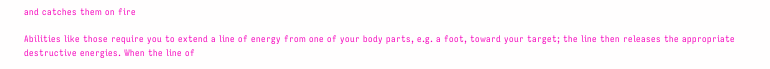and catches them on fire

Abilities like those require you to extend a line of energy from one of your body parts, e.g. a foot, toward your target; the line then releases the appropriate destructive energies. When the line of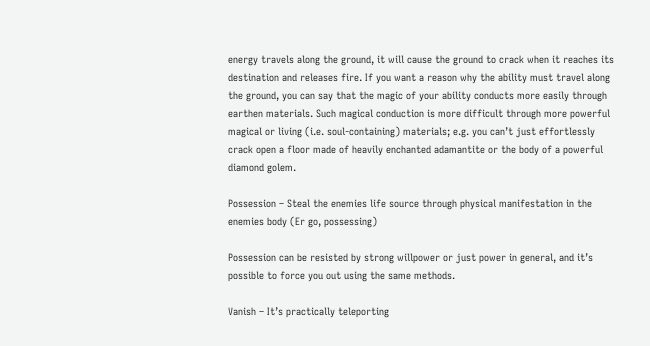energy travels along the ground, it will cause the ground to crack when it reaches its destination and releases fire. If you want a reason why the ability must travel along the ground, you can say that the magic of your ability conducts more easily through earthen materials. Such magical conduction is more difficult through more powerful magical or living (i.e. soul-containing) materials; e.g. you can’t just effortlessly crack open a floor made of heavily enchanted adamantite or the body of a powerful diamond golem.

Possession – Steal the enemies life source through physical manifestation in the enemies body (Er go, possessing)

Possession can be resisted by strong willpower or just power in general, and it’s possible to force you out using the same methods.

Vanish – It’s practically teleporting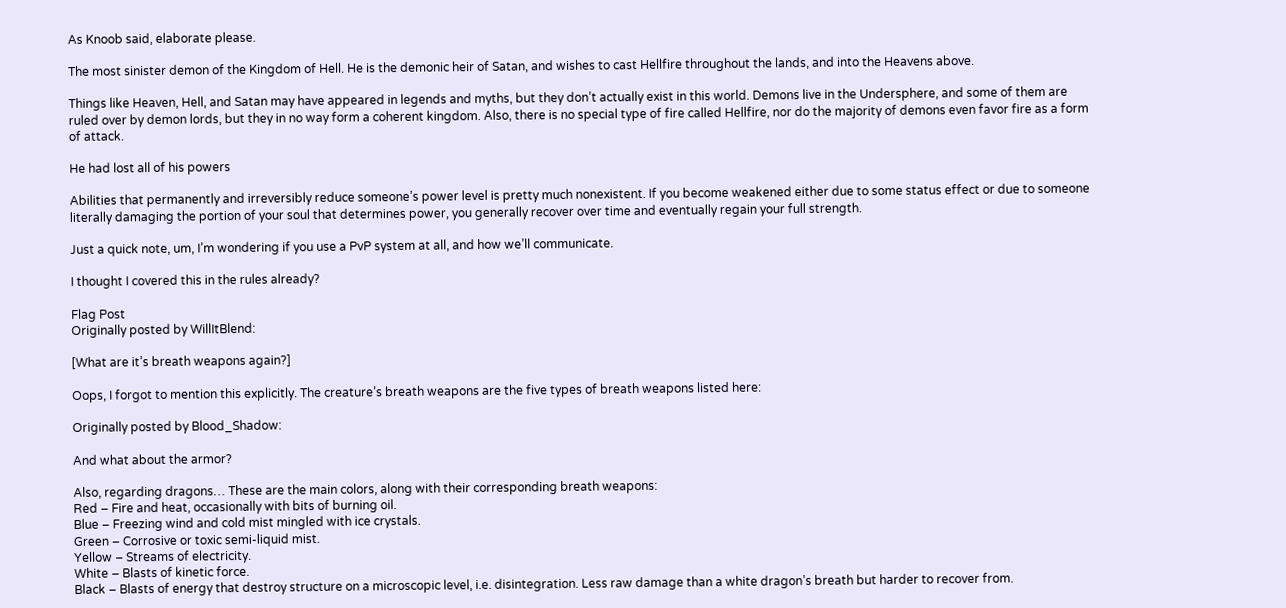As Knoob said, elaborate please.

The most sinister demon of the Kingdom of Hell. He is the demonic heir of Satan, and wishes to cast Hellfire throughout the lands, and into the Heavens above.

Things like Heaven, Hell, and Satan may have appeared in legends and myths, but they don’t actually exist in this world. Demons live in the Undersphere, and some of them are ruled over by demon lords, but they in no way form a coherent kingdom. Also, there is no special type of fire called Hellfire, nor do the majority of demons even favor fire as a form of attack.

He had lost all of his powers

Abilities that permanently and irreversibly reduce someone’s power level is pretty much nonexistent. If you become weakened either due to some status effect or due to someone literally damaging the portion of your soul that determines power, you generally recover over time and eventually regain your full strength.

Just a quick note, um, I’m wondering if you use a PvP system at all, and how we’ll communicate.

I thought I covered this in the rules already?

Flag Post
Originally posted by WillItBlend:

[What are it’s breath weapons again?]

Oops, I forgot to mention this explicitly. The creature’s breath weapons are the five types of breath weapons listed here:

Originally posted by Blood_Shadow:

And what about the armor?

Also, regarding dragons… These are the main colors, along with their corresponding breath weapons:
Red – Fire and heat, occasionally with bits of burning oil.
Blue – Freezing wind and cold mist mingled with ice crystals.
Green – Corrosive or toxic semi-liquid mist.
Yellow – Streams of electricity.
White – Blasts of kinetic force.
Black – Blasts of energy that destroy structure on a microscopic level, i.e. disintegration. Less raw damage than a white dragon’s breath but harder to recover from.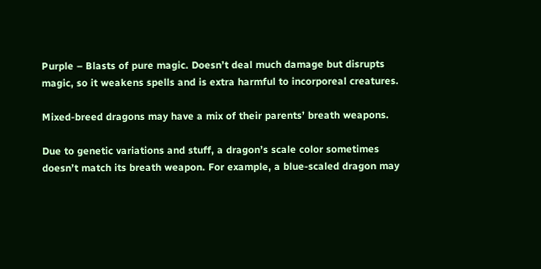Purple – Blasts of pure magic. Doesn’t deal much damage but disrupts magic, so it weakens spells and is extra harmful to incorporeal creatures.

Mixed-breed dragons may have a mix of their parents’ breath weapons.

Due to genetic variations and stuff, a dragon’s scale color sometimes doesn’t match its breath weapon. For example, a blue-scaled dragon may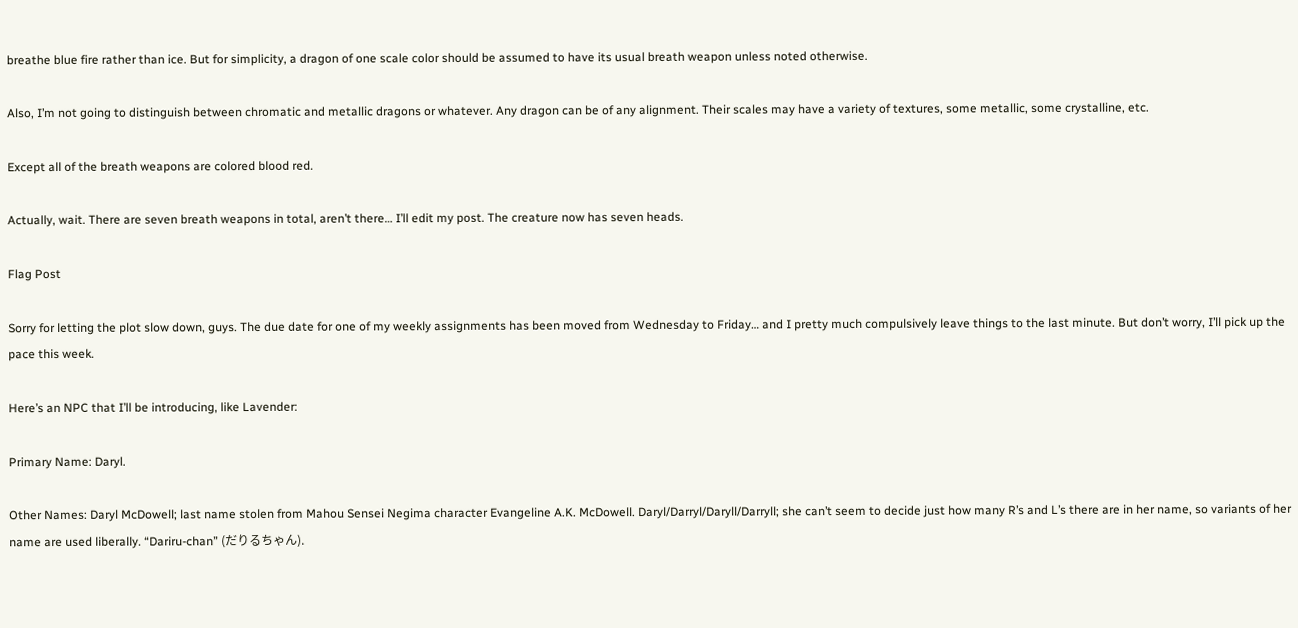breathe blue fire rather than ice. But for simplicity, a dragon of one scale color should be assumed to have its usual breath weapon unless noted otherwise.

Also, I’m not going to distinguish between chromatic and metallic dragons or whatever. Any dragon can be of any alignment. Their scales may have a variety of textures, some metallic, some crystalline, etc.

Except all of the breath weapons are colored blood red.

Actually, wait. There are seven breath weapons in total, aren’t there… I’ll edit my post. The creature now has seven heads.

Flag Post

Sorry for letting the plot slow down, guys. The due date for one of my weekly assignments has been moved from Wednesday to Friday… and I pretty much compulsively leave things to the last minute. But don’t worry, I’ll pick up the pace this week.

Here’s an NPC that I’ll be introducing, like Lavender:

Primary Name: Daryl.

Other Names: Daryl McDowell; last name stolen from Mahou Sensei Negima character Evangeline A.K. McDowell. Daryl/Darryl/Daryll/Darryll; she can’t seem to decide just how many R’s and L’s there are in her name, so variants of her name are used liberally. “Dariru-chan” (だりるちゃん).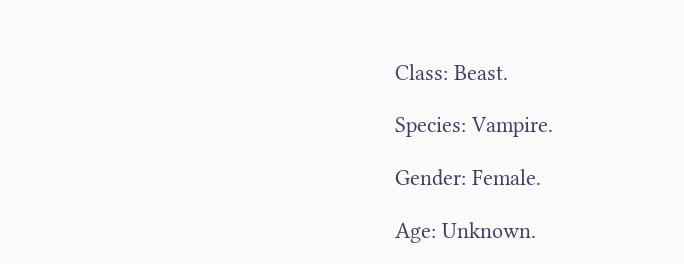Class: Beast.

Species: Vampire.

Gender: Female.

Age: Unknown.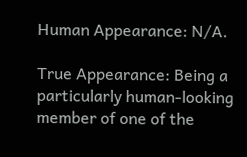Human Appearance: N/A.

True Appearance: Being a particularly human-looking member of one of the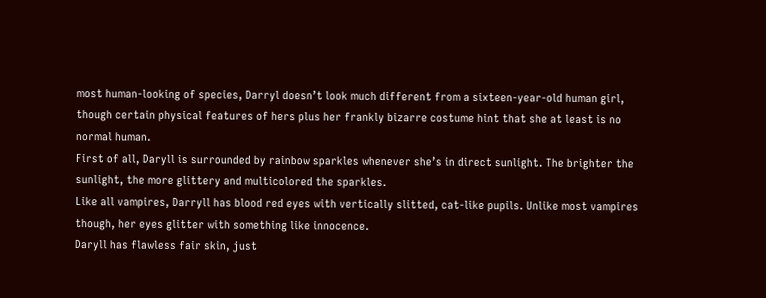most human-looking of species, Darryl doesn’t look much different from a sixteen-year-old human girl, though certain physical features of hers plus her frankly bizarre costume hint that she at least is no normal human.
First of all, Daryll is surrounded by rainbow sparkles whenever she’s in direct sunlight. The brighter the sunlight, the more glittery and multicolored the sparkles.
Like all vampires, Darryll has blood red eyes with vertically slitted, cat-like pupils. Unlike most vampires though, her eyes glitter with something like innocence.
Daryll has flawless fair skin, just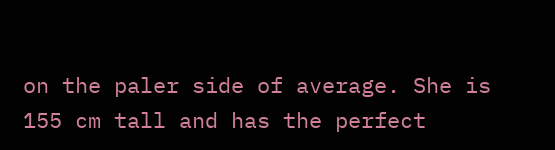on the paler side of average. She is 155 cm tall and has the perfect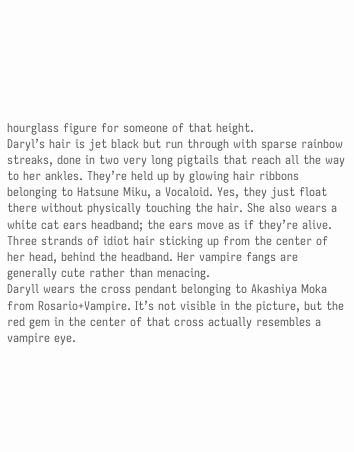hourglass figure for someone of that height.
Daryl’s hair is jet black but run through with sparse rainbow streaks, done in two very long pigtails that reach all the way to her ankles. They’re held up by glowing hair ribbons belonging to Hatsune Miku, a Vocaloid. Yes, they just float there without physically touching the hair. She also wears a white cat ears headband; the ears move as if they’re alive. Three strands of idiot hair sticking up from the center of her head, behind the headband. Her vampire fangs are generally cute rather than menacing.
Daryll wears the cross pendant belonging to Akashiya Moka from Rosario+Vampire. It’s not visible in the picture, but the red gem in the center of that cross actually resembles a vampire eye.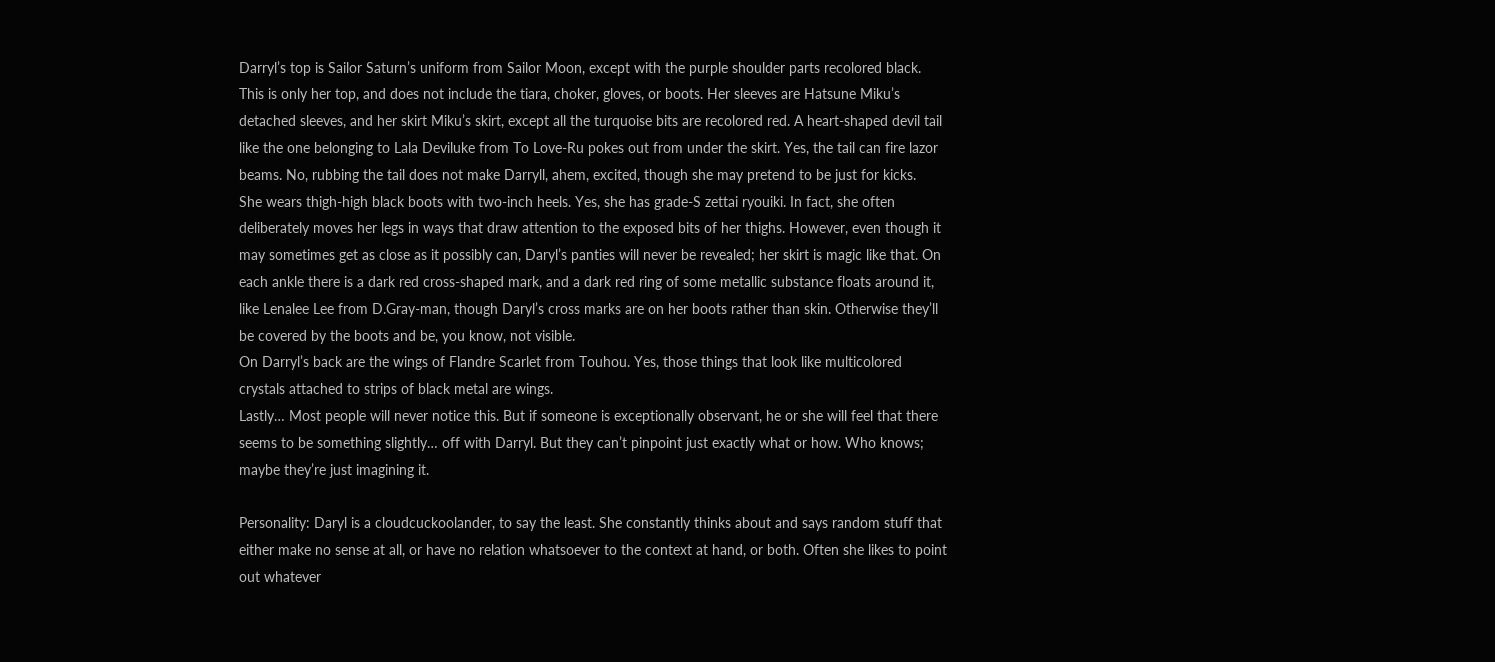Darryl’s top is Sailor Saturn’s uniform from Sailor Moon, except with the purple shoulder parts recolored black. This is only her top, and does not include the tiara, choker, gloves, or boots. Her sleeves are Hatsune Miku’s detached sleeves, and her skirt Miku’s skirt, except all the turquoise bits are recolored red. A heart-shaped devil tail like the one belonging to Lala Deviluke from To Love-Ru pokes out from under the skirt. Yes, the tail can fire lazor beams. No, rubbing the tail does not make Darryll, ahem, excited, though she may pretend to be just for kicks.
She wears thigh-high black boots with two-inch heels. Yes, she has grade-S zettai ryouiki. In fact, she often deliberately moves her legs in ways that draw attention to the exposed bits of her thighs. However, even though it may sometimes get as close as it possibly can, Daryl’s panties will never be revealed; her skirt is magic like that. On each ankle there is a dark red cross-shaped mark, and a dark red ring of some metallic substance floats around it, like Lenalee Lee from D.Gray-man, though Daryl’s cross marks are on her boots rather than skin. Otherwise they’ll be covered by the boots and be, you know, not visible.
On Darryl’s back are the wings of Flandre Scarlet from Touhou. Yes, those things that look like multicolored crystals attached to strips of black metal are wings.
Lastly… Most people will never notice this. But if someone is exceptionally observant, he or she will feel that there seems to be something slightly… off with Darryl. But they can’t pinpoint just exactly what or how. Who knows; maybe they’re just imagining it.

Personality: Daryl is a cloudcuckoolander, to say the least. She constantly thinks about and says random stuff that either make no sense at all, or have no relation whatsoever to the context at hand, or both. Often she likes to point out whatever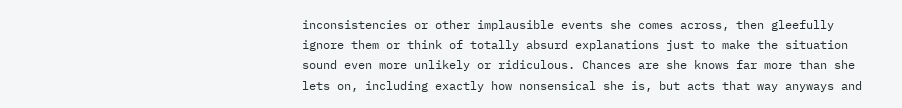inconsistencies or other implausible events she comes across, then gleefully ignore them or think of totally absurd explanations just to make the situation sound even more unlikely or ridiculous. Chances are she knows far more than she lets on, including exactly how nonsensical she is, but acts that way anyways and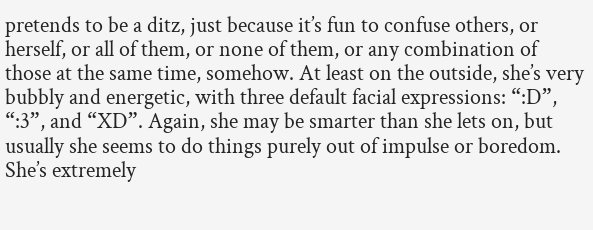pretends to be a ditz, just because it’s fun to confuse others, or herself, or all of them, or none of them, or any combination of those at the same time, somehow. At least on the outside, she’s very bubbly and energetic, with three default facial expressions: “:D”, “:3”, and “XD”. Again, she may be smarter than she lets on, but usually she seems to do things purely out of impulse or boredom. She’s extremely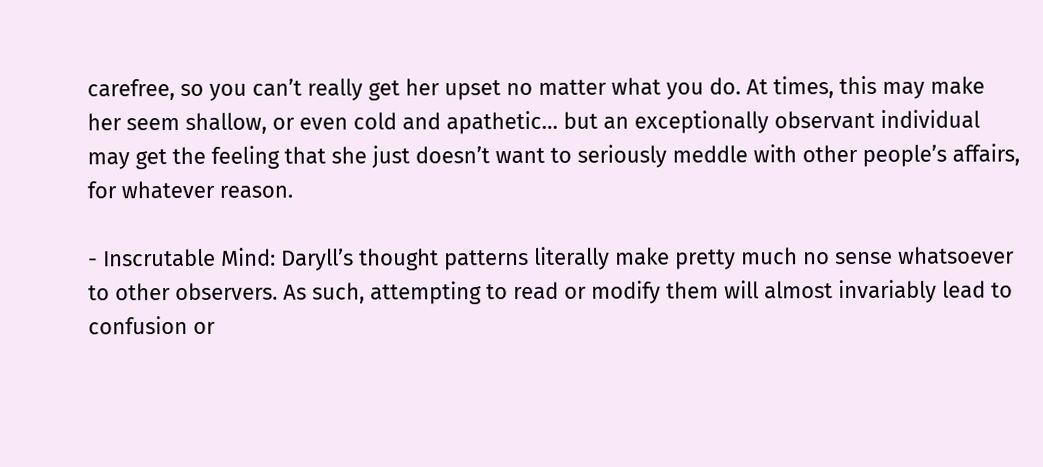carefree, so you can’t really get her upset no matter what you do. At times, this may make her seem shallow, or even cold and apathetic… but an exceptionally observant individual may get the feeling that she just doesn’t want to seriously meddle with other people’s affairs, for whatever reason.

- Inscrutable Mind: Daryll’s thought patterns literally make pretty much no sense whatsoever to other observers. As such, attempting to read or modify them will almost invariably lead to confusion or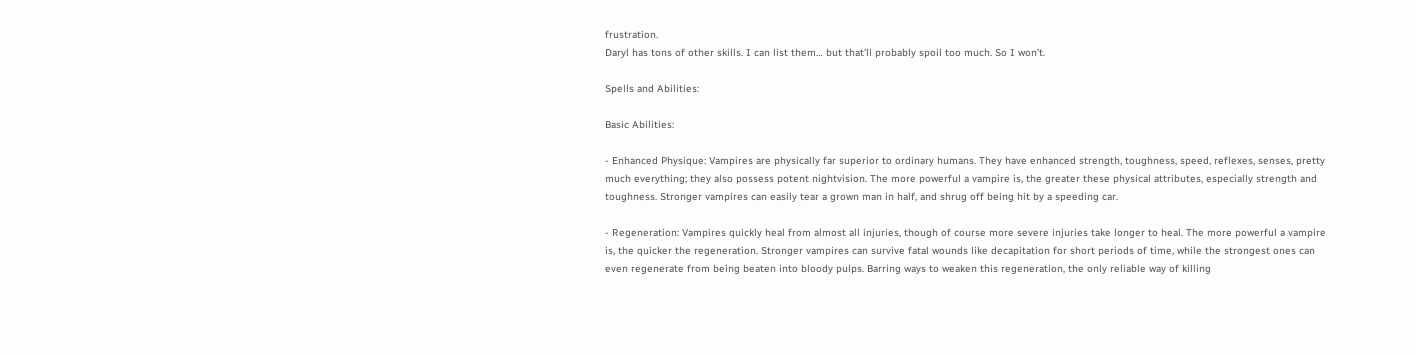frustration.
Daryl has tons of other skills. I can list them… but that’ll probably spoil too much. So I won’t.

Spells and Abilities:

Basic Abilities:

- Enhanced Physique: Vampires are physically far superior to ordinary humans. They have enhanced strength, toughness, speed, reflexes, senses, pretty much everything; they also possess potent nightvision. The more powerful a vampire is, the greater these physical attributes, especially strength and toughness. Stronger vampires can easily tear a grown man in half, and shrug off being hit by a speeding car.

- Regeneration: Vampires quickly heal from almost all injuries, though of course more severe injuries take longer to heal. The more powerful a vampire is, the quicker the regeneration. Stronger vampires can survive fatal wounds like decapitation for short periods of time, while the strongest ones can even regenerate from being beaten into bloody pulps. Barring ways to weaken this regeneration, the only reliable way of killing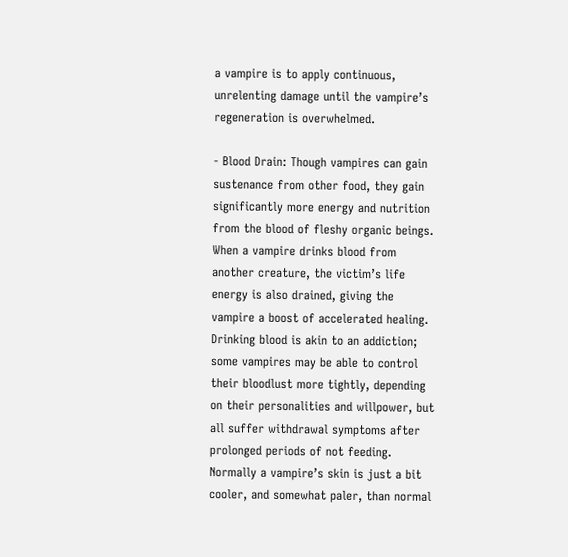a vampire is to apply continuous, unrelenting damage until the vampire’s regeneration is overwhelmed.

- Blood Drain: Though vampires can gain sustenance from other food, they gain significantly more energy and nutrition from the blood of fleshy organic beings. When a vampire drinks blood from another creature, the victim’s life energy is also drained, giving the vampire a boost of accelerated healing. Drinking blood is akin to an addiction; some vampires may be able to control their bloodlust more tightly, depending on their personalities and willpower, but all suffer withdrawal symptoms after prolonged periods of not feeding. Normally a vampire’s skin is just a bit cooler, and somewhat paler, than normal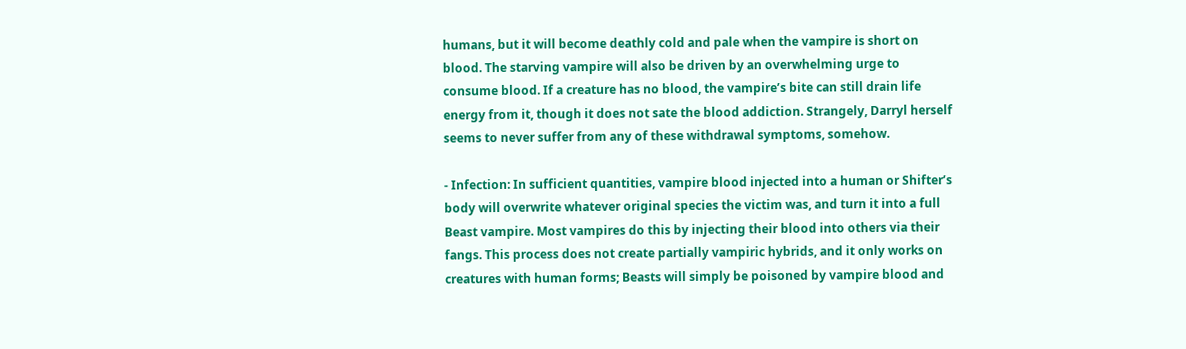humans, but it will become deathly cold and pale when the vampire is short on blood. The starving vampire will also be driven by an overwhelming urge to consume blood. If a creature has no blood, the vampire’s bite can still drain life energy from it, though it does not sate the blood addiction. Strangely, Darryl herself seems to never suffer from any of these withdrawal symptoms, somehow.

- Infection: In sufficient quantities, vampire blood injected into a human or Shifter’s body will overwrite whatever original species the victim was, and turn it into a full Beast vampire. Most vampires do this by injecting their blood into others via their fangs. This process does not create partially vampiric hybrids, and it only works on creatures with human forms; Beasts will simply be poisoned by vampire blood and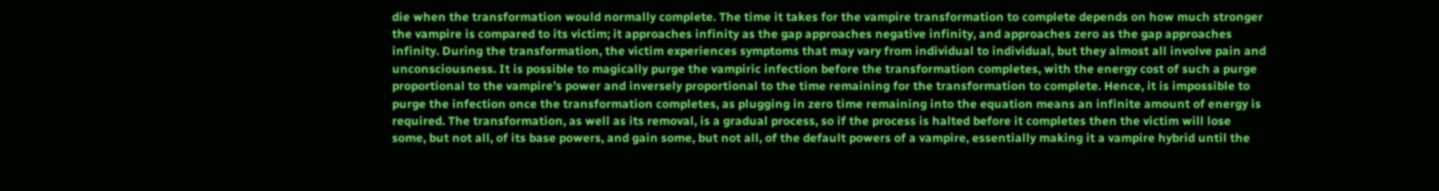die when the transformation would normally complete. The time it takes for the vampire transformation to complete depends on how much stronger the vampire is compared to its victim; it approaches infinity as the gap approaches negative infinity, and approaches zero as the gap approaches infinity. During the transformation, the victim experiences symptoms that may vary from individual to individual, but they almost all involve pain and unconsciousness. It is possible to magically purge the vampiric infection before the transformation completes, with the energy cost of such a purge proportional to the vampire’s power and inversely proportional to the time remaining for the transformation to complete. Hence, it is impossible to purge the infection once the transformation completes, as plugging in zero time remaining into the equation means an infinite amount of energy is required. The transformation, as well as its removal, is a gradual process, so if the process is halted before it completes then the victim will lose some, but not all, of its base powers, and gain some, but not all, of the default powers of a vampire, essentially making it a vampire hybrid until the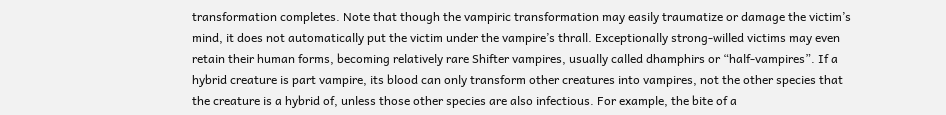transformation completes. Note that though the vampiric transformation may easily traumatize or damage the victim’s mind, it does not automatically put the victim under the vampire’s thrall. Exceptionally strong-willed victims may even retain their human forms, becoming relatively rare Shifter vampires, usually called dhamphirs or “half-vampires”. If a hybrid creature is part vampire, its blood can only transform other creatures into vampires, not the other species that the creature is a hybrid of, unless those other species are also infectious. For example, the bite of a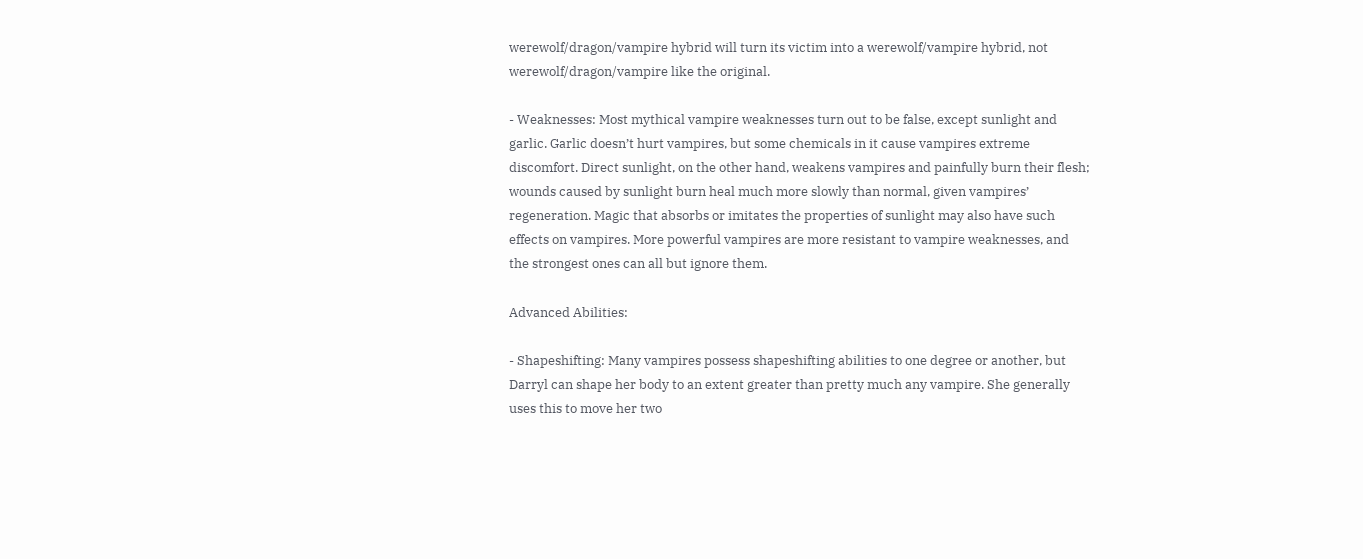werewolf/dragon/vampire hybrid will turn its victim into a werewolf/vampire hybrid, not werewolf/dragon/vampire like the original.

- Weaknesses: Most mythical vampire weaknesses turn out to be false, except sunlight and garlic. Garlic doesn’t hurt vampires, but some chemicals in it cause vampires extreme discomfort. Direct sunlight, on the other hand, weakens vampires and painfully burn their flesh; wounds caused by sunlight burn heal much more slowly than normal, given vampires’ regeneration. Magic that absorbs or imitates the properties of sunlight may also have such effects on vampires. More powerful vampires are more resistant to vampire weaknesses, and the strongest ones can all but ignore them.

Advanced Abilities:

- Shapeshifting: Many vampires possess shapeshifting abilities to one degree or another, but Darryl can shape her body to an extent greater than pretty much any vampire. She generally uses this to move her two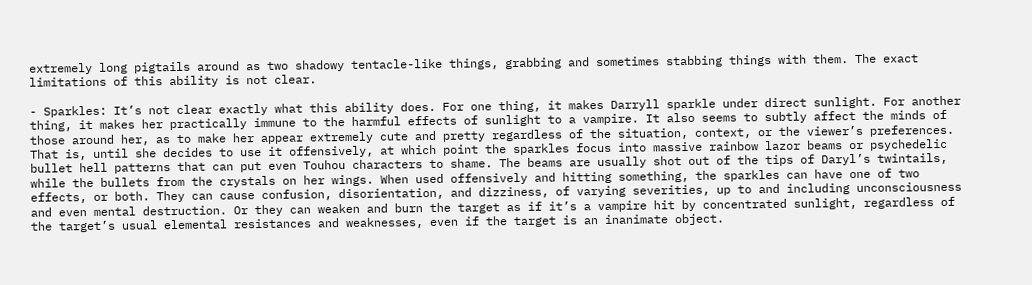extremely long pigtails around as two shadowy tentacle-like things, grabbing and sometimes stabbing things with them. The exact limitations of this ability is not clear.

- Sparkles: It’s not clear exactly what this ability does. For one thing, it makes Darryll sparkle under direct sunlight. For another thing, it makes her practically immune to the harmful effects of sunlight to a vampire. It also seems to subtly affect the minds of those around her, as to make her appear extremely cute and pretty regardless of the situation, context, or the viewer’s preferences. That is, until she decides to use it offensively, at which point the sparkles focus into massive rainbow lazor beams or psychedelic bullet hell patterns that can put even Touhou characters to shame. The beams are usually shot out of the tips of Daryl’s twintails, while the bullets from the crystals on her wings. When used offensively and hitting something, the sparkles can have one of two effects, or both. They can cause confusion, disorientation, and dizziness, of varying severities, up to and including unconsciousness and even mental destruction. Or they can weaken and burn the target as if it’s a vampire hit by concentrated sunlight, regardless of the target’s usual elemental resistances and weaknesses, even if the target is an inanimate object.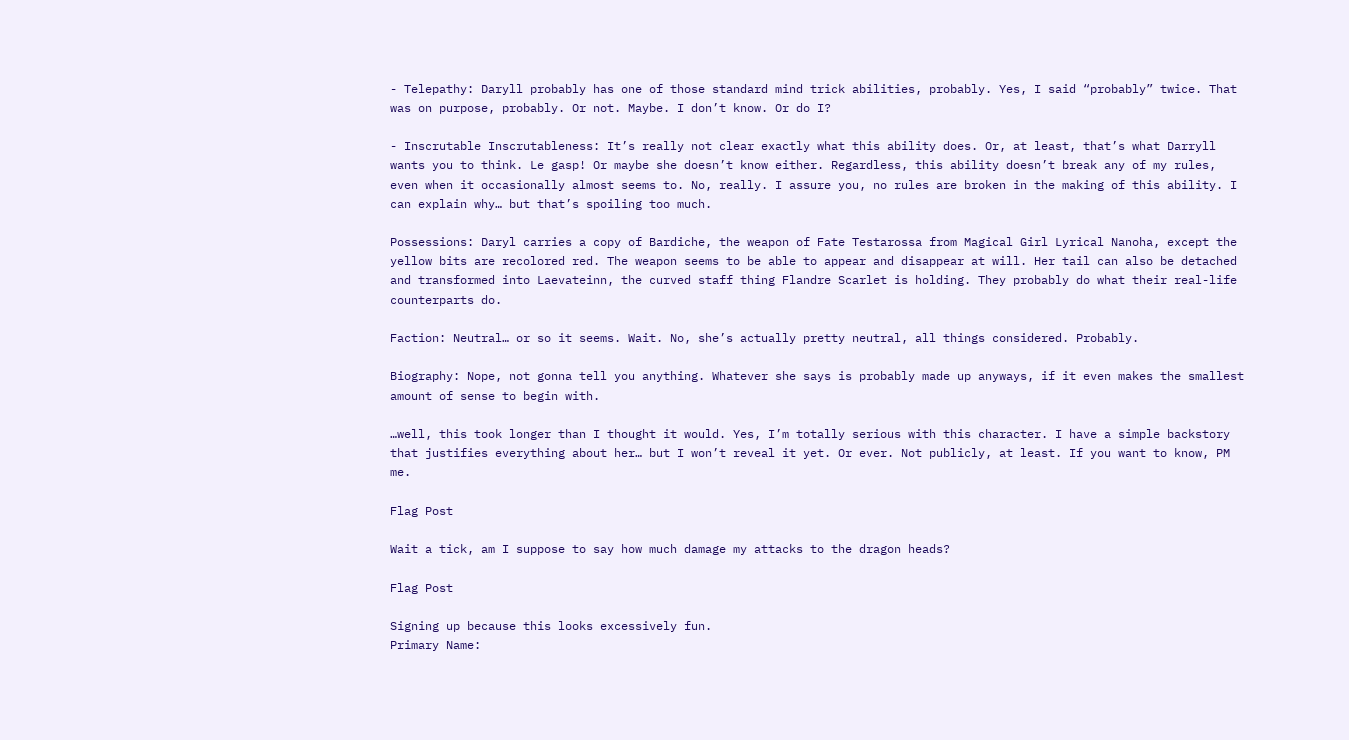- Telepathy: Daryll probably has one of those standard mind trick abilities, probably. Yes, I said “probably” twice. That was on purpose, probably. Or not. Maybe. I don’t know. Or do I?

- Inscrutable Inscrutableness: It’s really not clear exactly what this ability does. Or, at least, that’s what Darryll wants you to think. Le gasp! Or maybe she doesn’t know either. Regardless, this ability doesn’t break any of my rules, even when it occasionally almost seems to. No, really. I assure you, no rules are broken in the making of this ability. I can explain why… but that’s spoiling too much.

Possessions: Daryl carries a copy of Bardiche, the weapon of Fate Testarossa from Magical Girl Lyrical Nanoha, except the yellow bits are recolored red. The weapon seems to be able to appear and disappear at will. Her tail can also be detached and transformed into Laevateinn, the curved staff thing Flandre Scarlet is holding. They probably do what their real-life counterparts do.

Faction: Neutral… or so it seems. Wait. No, she’s actually pretty neutral, all things considered. Probably.

Biography: Nope, not gonna tell you anything. Whatever she says is probably made up anyways, if it even makes the smallest amount of sense to begin with.

…well, this took longer than I thought it would. Yes, I’m totally serious with this character. I have a simple backstory that justifies everything about her… but I won’t reveal it yet. Or ever. Not publicly, at least. If you want to know, PM me.

Flag Post

Wait a tick, am I suppose to say how much damage my attacks to the dragon heads?

Flag Post

Signing up because this looks excessively fun.
Primary Name: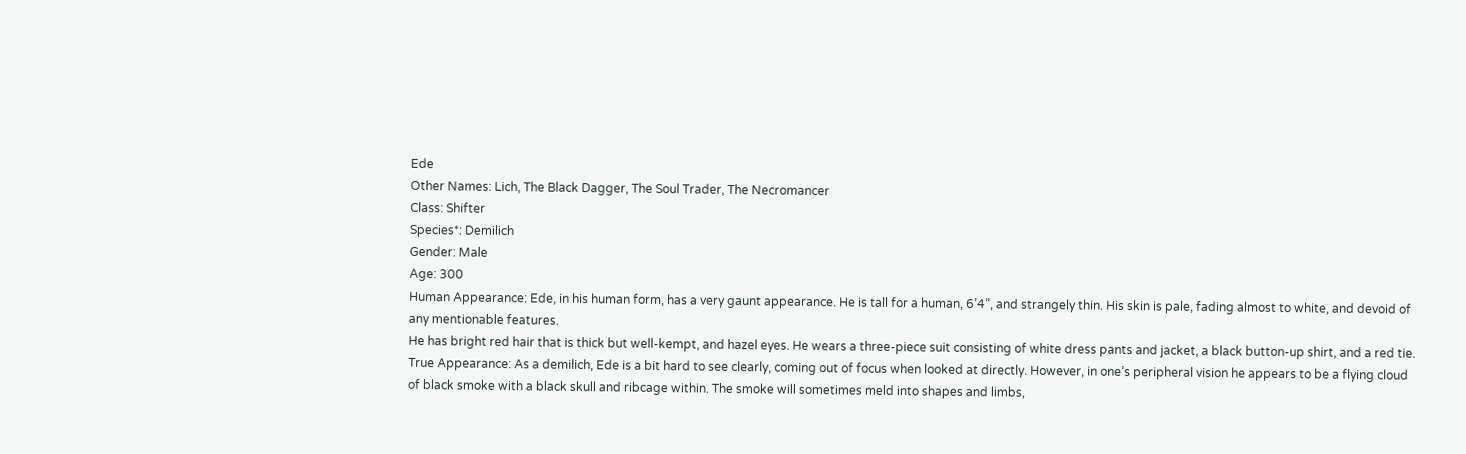Ede
Other Names: Lich, The Black Dagger, The Soul Trader, The Necromancer
Class: Shifter
Species*: Demilich
Gender: Male
Age: 300
Human Appearance: Ede, in his human form, has a very gaunt appearance. He is tall for a human, 6’4”, and strangely thin. His skin is pale, fading almost to white, and devoid of any mentionable features.
He has bright red hair that is thick but well-kempt, and hazel eyes. He wears a three-piece suit consisting of white dress pants and jacket, a black button-up shirt, and a red tie.
True Appearance: As a demilich, Ede is a bit hard to see clearly, coming out of focus when looked at directly. However, in one’s peripheral vision he appears to be a flying cloud of black smoke with a black skull and ribcage within. The smoke will sometimes meld into shapes and limbs,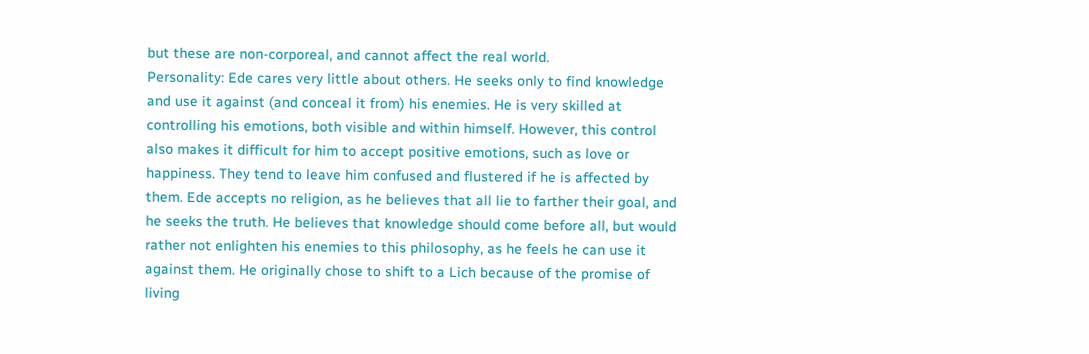but these are non-corporeal, and cannot affect the real world.
Personality: Ede cares very little about others. He seeks only to find knowledge and use it against (and conceal it from) his enemies. He is very skilled at controlling his emotions, both visible and within himself. However, this control also makes it difficult for him to accept positive emotions, such as love or happiness. They tend to leave him confused and flustered if he is affected by them. Ede accepts no religion, as he believes that all lie to farther their goal, and he seeks the truth. He believes that knowledge should come before all, but would rather not enlighten his enemies to this philosophy, as he feels he can use it against them. He originally chose to shift to a Lich because of the promise of living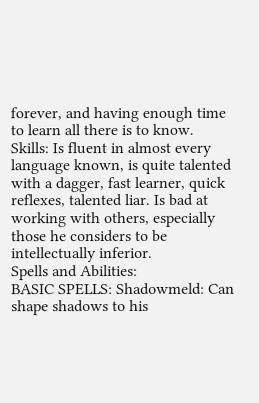forever, and having enough time to learn all there is to know.
Skills: Is fluent in almost every language known, is quite talented with a dagger, fast learner, quick reflexes, talented liar. Is bad at working with others, especially those he considers to be intellectually inferior.
Spells and Abilities:
BASIC SPELLS: Shadowmeld: Can shape shadows to his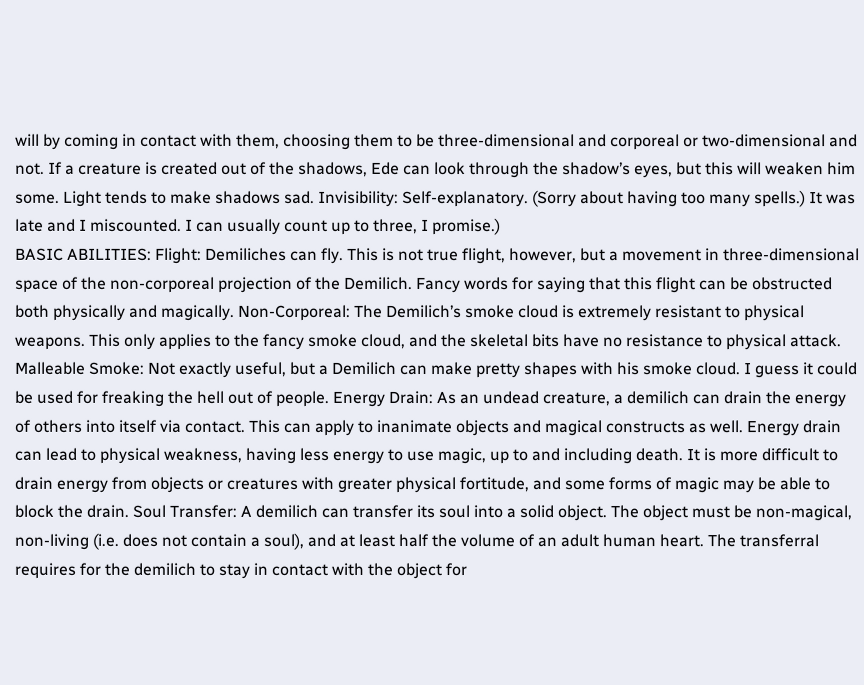will by coming in contact with them, choosing them to be three-dimensional and corporeal or two-dimensional and not. If a creature is created out of the shadows, Ede can look through the shadow’s eyes, but this will weaken him some. Light tends to make shadows sad. Invisibility: Self-explanatory. (Sorry about having too many spells.) It was late and I miscounted. I can usually count up to three, I promise.)
BASIC ABILITIES: Flight: Demiliches can fly. This is not true flight, however, but a movement in three-dimensional space of the non-corporeal projection of the Demilich. Fancy words for saying that this flight can be obstructed both physically and magically. Non-Corporeal: The Demilich’s smoke cloud is extremely resistant to physical weapons. This only applies to the fancy smoke cloud, and the skeletal bits have no resistance to physical attack. Malleable Smoke: Not exactly useful, but a Demilich can make pretty shapes with his smoke cloud. I guess it could be used for freaking the hell out of people. Energy Drain: As an undead creature, a demilich can drain the energy of others into itself via contact. This can apply to inanimate objects and magical constructs as well. Energy drain can lead to physical weakness, having less energy to use magic, up to and including death. It is more difficult to drain energy from objects or creatures with greater physical fortitude, and some forms of magic may be able to block the drain. Soul Transfer: A demilich can transfer its soul into a solid object. The object must be non-magical, non-living (i.e. does not contain a soul), and at least half the volume of an adult human heart. The transferral requires for the demilich to stay in contact with the object for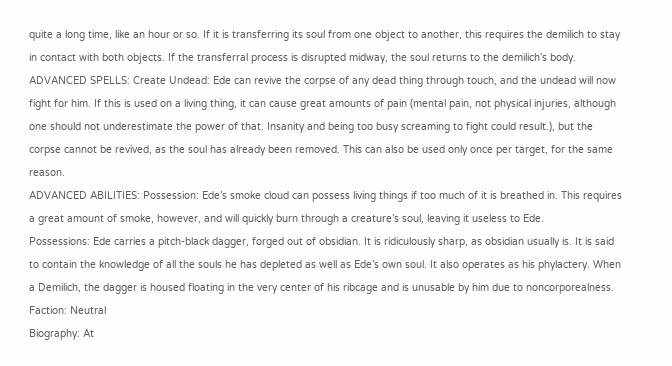quite a long time, like an hour or so. If it is transferring its soul from one object to another, this requires the demilich to stay in contact with both objects. If the transferral process is disrupted midway, the soul returns to the demilich’s body.
ADVANCED SPELLS: Create Undead: Ede can revive the corpse of any dead thing through touch, and the undead will now fight for him. If this is used on a living thing, it can cause great amounts of pain (mental pain, not physical injuries, although one should not underestimate the power of that. Insanity and being too busy screaming to fight could result.), but the corpse cannot be revived, as the soul has already been removed. This can also be used only once per target, for the same reason.
ADVANCED ABILITIES: Possession: Ede’s smoke cloud can possess living things if too much of it is breathed in. This requires a great amount of smoke, however, and will quickly burn through a creature’s soul, leaving it useless to Ede.
Possessions: Ede carries a pitch-black dagger, forged out of obsidian. It is ridiculously sharp, as obsidian usually is. It is said to contain the knowledge of all the souls he has depleted as well as Ede’s own soul. It also operates as his phylactery. When a Demilich, the dagger is housed floating in the very center of his ribcage and is unusable by him due to noncorporealness.
Faction: Neutral
Biography: At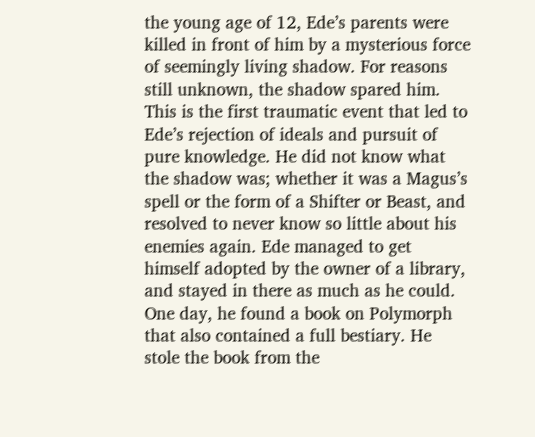the young age of 12, Ede’s parents were killed in front of him by a mysterious force of seemingly living shadow. For reasons still unknown, the shadow spared him. This is the first traumatic event that led to Ede’s rejection of ideals and pursuit of pure knowledge. He did not know what the shadow was; whether it was a Magus’s spell or the form of a Shifter or Beast, and resolved to never know so little about his enemies again. Ede managed to get himself adopted by the owner of a library, and stayed in there as much as he could. One day, he found a book on Polymorph that also contained a full bestiary. He stole the book from the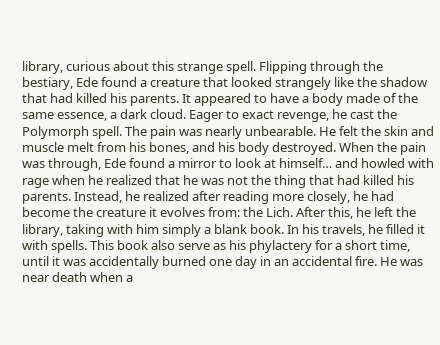library, curious about this strange spell. Flipping through the bestiary, Ede found a creature that looked strangely like the shadow that had killed his parents. It appeared to have a body made of the same essence, a dark cloud. Eager to exact revenge, he cast the Polymorph spell. The pain was nearly unbearable. He felt the skin and muscle melt from his bones, and his body destroyed. When the pain was through, Ede found a mirror to look at himself… and howled with rage when he realized that he was not the thing that had killed his parents. Instead, he realized after reading more closely, he had become the creature it evolves from: the Lich. After this, he left the library, taking with him simply a blank book. In his travels, he filled it with spells. This book also serve as his phylactery for a short time, until it was accidentally burned one day in an accidental fire. He was near death when a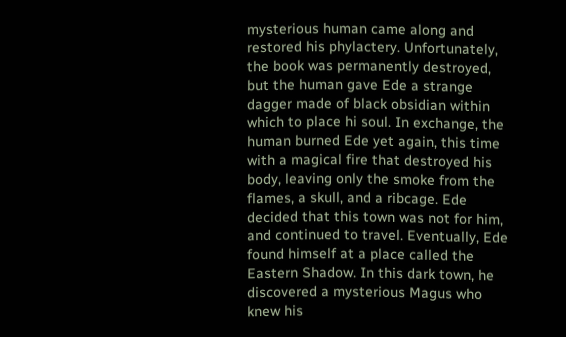mysterious human came along and restored his phylactery. Unfortunately, the book was permanently destroyed, but the human gave Ede a strange dagger made of black obsidian within which to place hi soul. In exchange, the human burned Ede yet again, this time with a magical fire that destroyed his body, leaving only the smoke from the flames, a skull, and a ribcage. Ede decided that this town was not for him, and continued to travel. Eventually, Ede found himself at a place called the Eastern Shadow. In this dark town, he discovered a mysterious Magus who knew his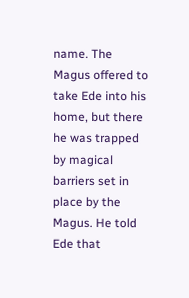name. The Magus offered to take Ede into his home, but there he was trapped by magical barriers set in place by the Magus. He told Ede that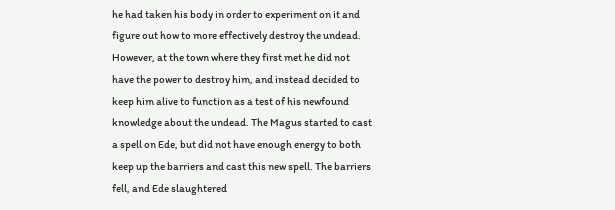he had taken his body in order to experiment on it and figure out how to more effectively destroy the undead. However, at the town where they first met he did not have the power to destroy him, and instead decided to keep him alive to function as a test of his newfound knowledge about the undead. The Magus started to cast a spell on Ede, but did not have enough energy to both keep up the barriers and cast this new spell. The barriers fell, and Ede slaughtered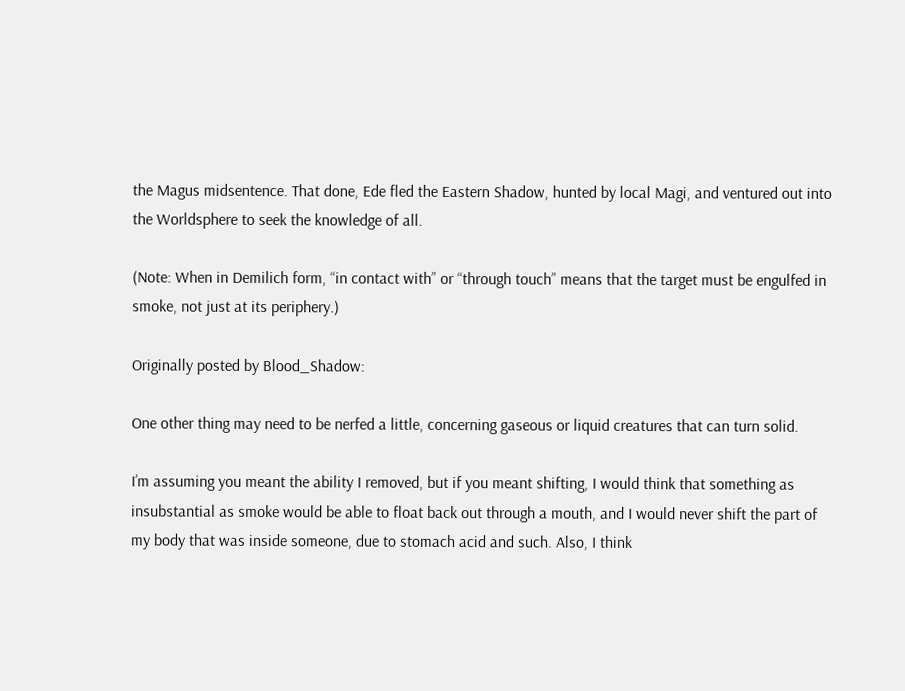the Magus midsentence. That done, Ede fled the Eastern Shadow, hunted by local Magi, and ventured out into the Worldsphere to seek the knowledge of all.

(Note: When in Demilich form, “in contact with” or “through touch” means that the target must be engulfed in smoke, not just at its periphery.)

Originally posted by Blood_Shadow:

One other thing may need to be nerfed a little, concerning gaseous or liquid creatures that can turn solid.

I’m assuming you meant the ability I removed, but if you meant shifting, I would think that something as insubstantial as smoke would be able to float back out through a mouth, and I would never shift the part of my body that was inside someone, due to stomach acid and such. Also, I think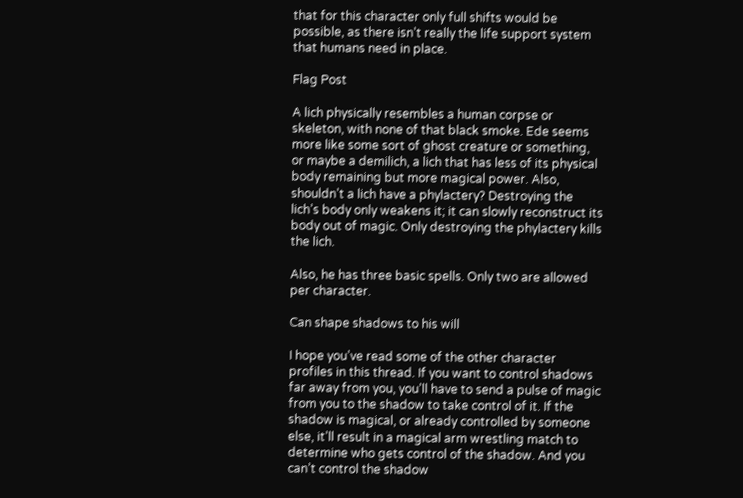that for this character only full shifts would be possible, as there isn’t really the life support system that humans need in place.

Flag Post

A lich physically resembles a human corpse or skeleton, with none of that black smoke. Ede seems more like some sort of ghost creature or something, or maybe a demilich, a lich that has less of its physical body remaining but more magical power. Also, shouldn’t a lich have a phylactery? Destroying the lich’s body only weakens it; it can slowly reconstruct its body out of magic. Only destroying the phylactery kills the lich.

Also, he has three basic spells. Only two are allowed per character.

Can shape shadows to his will

I hope you’ve read some of the other character profiles in this thread. If you want to control shadows far away from you, you’ll have to send a pulse of magic from you to the shadow to take control of it. If the shadow is magical, or already controlled by someone else, it’ll result in a magical arm wrestling match to determine who gets control of the shadow. And you can’t control the shadow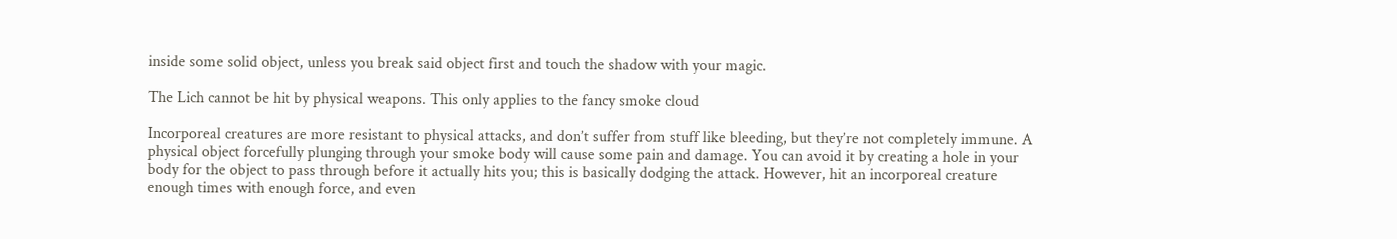inside some solid object, unless you break said object first and touch the shadow with your magic.

The Lich cannot be hit by physical weapons. This only applies to the fancy smoke cloud

Incorporeal creatures are more resistant to physical attacks, and don’t suffer from stuff like bleeding, but they’re not completely immune. A physical object forcefully plunging through your smoke body will cause some pain and damage. You can avoid it by creating a hole in your body for the object to pass through before it actually hits you; this is basically dodging the attack. However, hit an incorporeal creature enough times with enough force, and even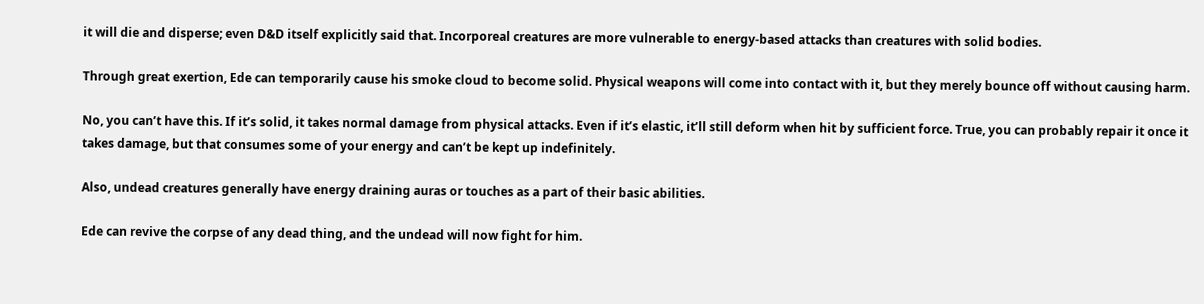it will die and disperse; even D&D itself explicitly said that. Incorporeal creatures are more vulnerable to energy-based attacks than creatures with solid bodies.

Through great exertion, Ede can temporarily cause his smoke cloud to become solid. Physical weapons will come into contact with it, but they merely bounce off without causing harm.

No, you can’t have this. If it’s solid, it takes normal damage from physical attacks. Even if it’s elastic, it’ll still deform when hit by sufficient force. True, you can probably repair it once it takes damage, but that consumes some of your energy and can’t be kept up indefinitely.

Also, undead creatures generally have energy draining auras or touches as a part of their basic abilities.

Ede can revive the corpse of any dead thing, and the undead will now fight for him.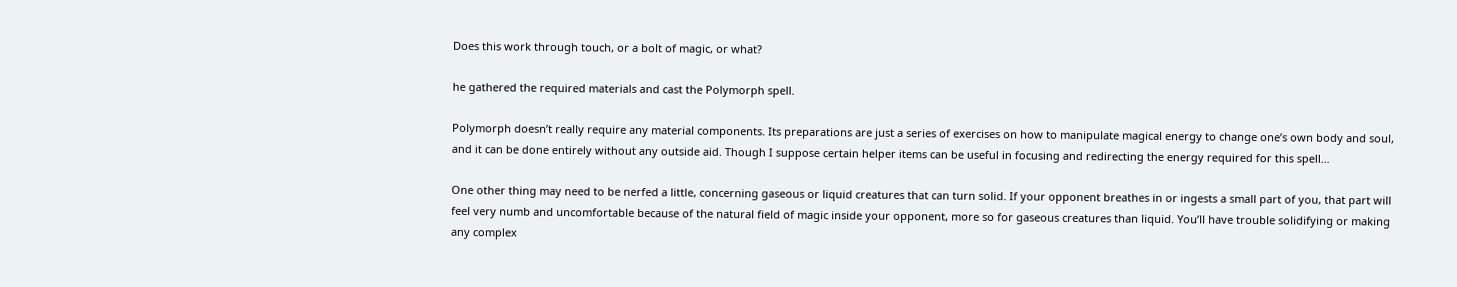Does this work through touch, or a bolt of magic, or what?

he gathered the required materials and cast the Polymorph spell.

Polymorph doesn’t really require any material components. Its preparations are just a series of exercises on how to manipulate magical energy to change one’s own body and soul, and it can be done entirely without any outside aid. Though I suppose certain helper items can be useful in focusing and redirecting the energy required for this spell…

One other thing may need to be nerfed a little, concerning gaseous or liquid creatures that can turn solid. If your opponent breathes in or ingests a small part of you, that part will feel very numb and uncomfortable because of the natural field of magic inside your opponent, more so for gaseous creatures than liquid. You’ll have trouble solidifying or making any complex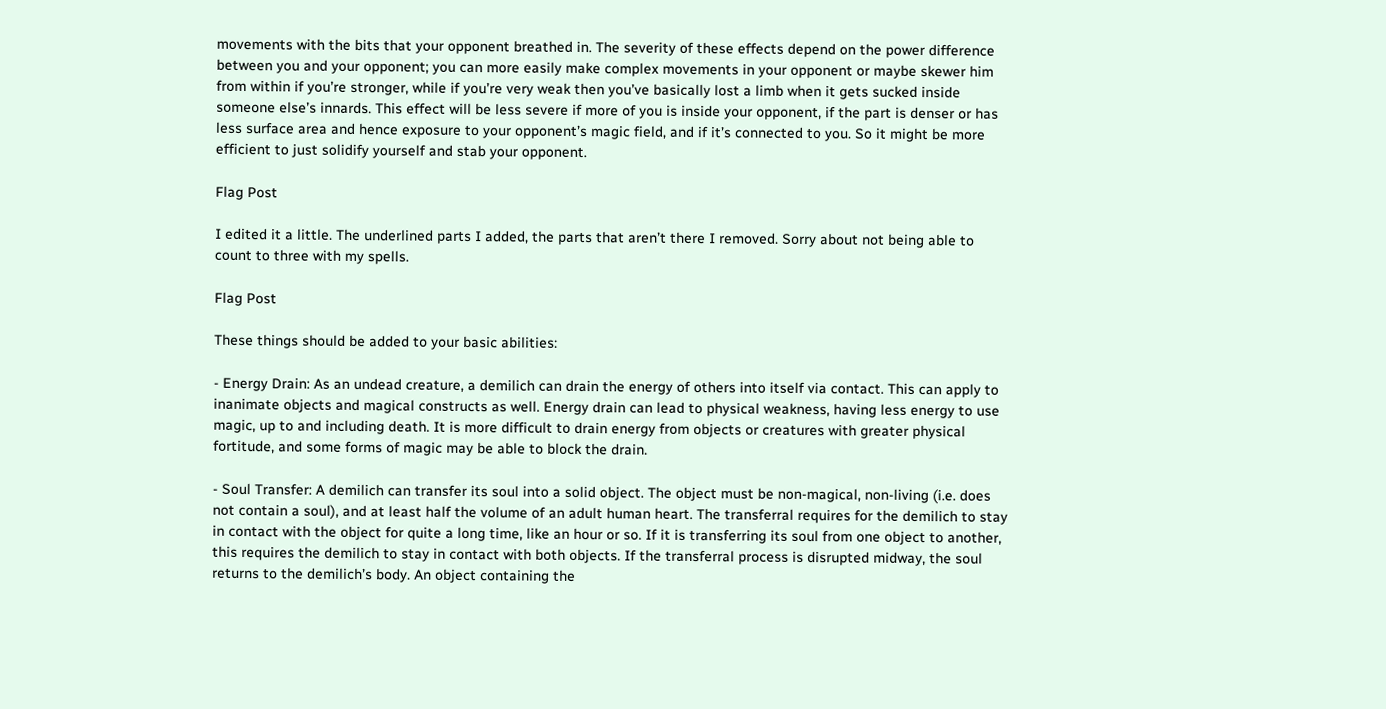movements with the bits that your opponent breathed in. The severity of these effects depend on the power difference between you and your opponent; you can more easily make complex movements in your opponent or maybe skewer him from within if you’re stronger, while if you’re very weak then you’ve basically lost a limb when it gets sucked inside someone else’s innards. This effect will be less severe if more of you is inside your opponent, if the part is denser or has less surface area and hence exposure to your opponent’s magic field, and if it’s connected to you. So it might be more efficient to just solidify yourself and stab your opponent.

Flag Post

I edited it a little. The underlined parts I added, the parts that aren’t there I removed. Sorry about not being able to count to three with my spells.

Flag Post

These things should be added to your basic abilities:

- Energy Drain: As an undead creature, a demilich can drain the energy of others into itself via contact. This can apply to inanimate objects and magical constructs as well. Energy drain can lead to physical weakness, having less energy to use magic, up to and including death. It is more difficult to drain energy from objects or creatures with greater physical fortitude, and some forms of magic may be able to block the drain.

- Soul Transfer: A demilich can transfer its soul into a solid object. The object must be non-magical, non-living (i.e. does not contain a soul), and at least half the volume of an adult human heart. The transferral requires for the demilich to stay in contact with the object for quite a long time, like an hour or so. If it is transferring its soul from one object to another, this requires the demilich to stay in contact with both objects. If the transferral process is disrupted midway, the soul returns to the demilich’s body. An object containing the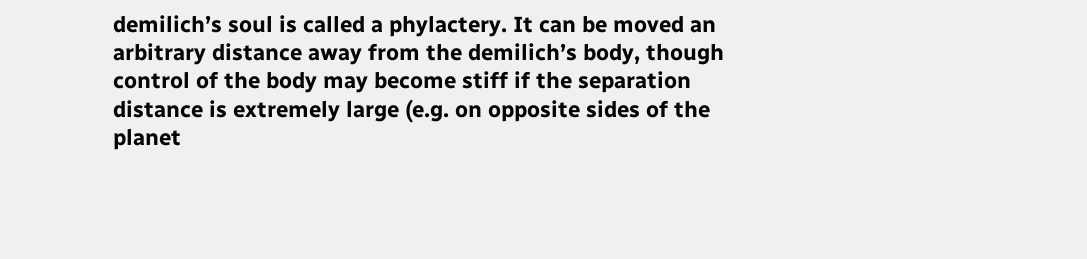demilich’s soul is called a phylactery. It can be moved an arbitrary distance away from the demilich’s body, though control of the body may become stiff if the separation distance is extremely large (e.g. on opposite sides of the planet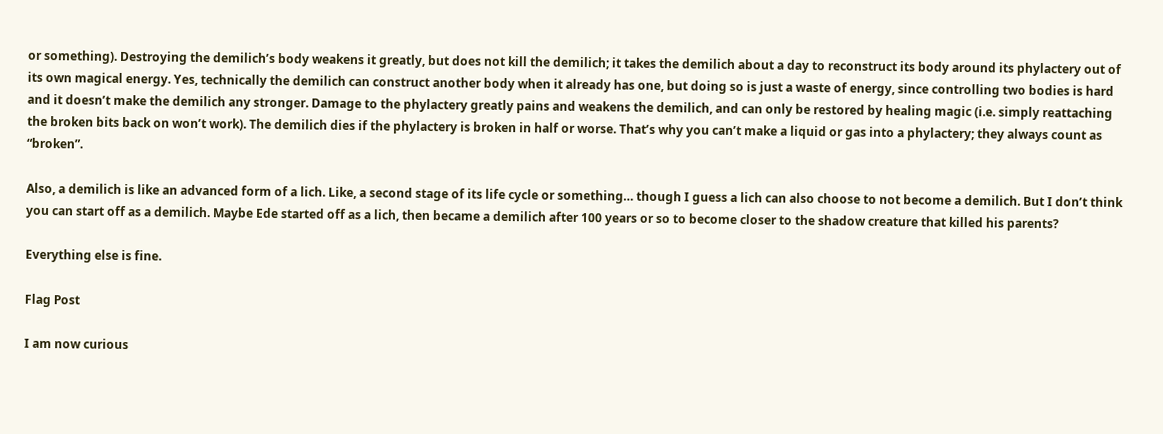or something). Destroying the demilich’s body weakens it greatly, but does not kill the demilich; it takes the demilich about a day to reconstruct its body around its phylactery out of its own magical energy. Yes, technically the demilich can construct another body when it already has one, but doing so is just a waste of energy, since controlling two bodies is hard and it doesn’t make the demilich any stronger. Damage to the phylactery greatly pains and weakens the demilich, and can only be restored by healing magic (i.e. simply reattaching the broken bits back on won’t work). The demilich dies if the phylactery is broken in half or worse. That’s why you can’t make a liquid or gas into a phylactery; they always count as “broken”.

Also, a demilich is like an advanced form of a lich. Like, a second stage of its life cycle or something… though I guess a lich can also choose to not become a demilich. But I don’t think you can start off as a demilich. Maybe Ede started off as a lich, then became a demilich after 100 years or so to become closer to the shadow creature that killed his parents?

Everything else is fine.

Flag Post

I am now curious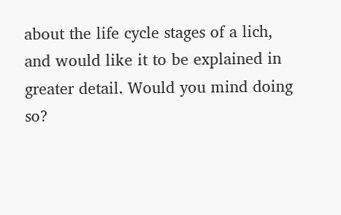about the life cycle stages of a lich, and would like it to be explained in greater detail. Would you mind doing so?